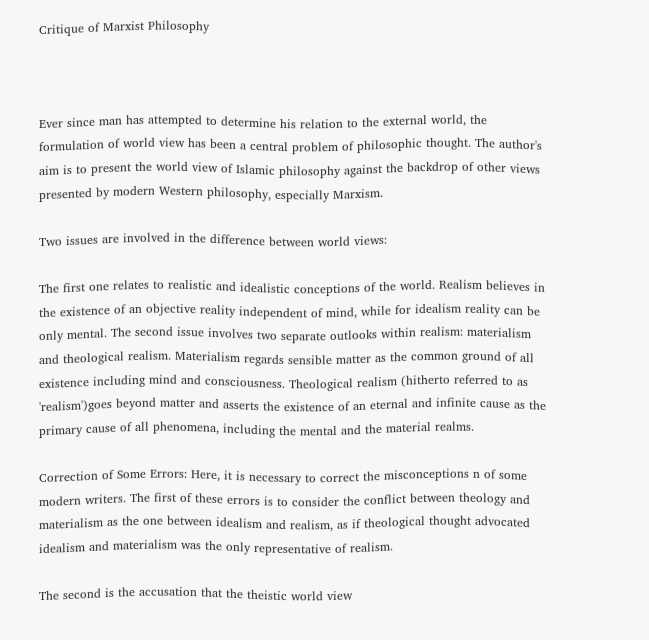Critique of Marxist Philosophy



Ever since man has attempted to determine his relation to the external world, the formulation of world view has been a central problem of philosophic thought. The author's aim is to present the world view of Islamic philosophy against the backdrop of other views presented by modern Western philosophy, especially Marxism.

Two issues are involved in the difference between world views:

The first one relates to realistic and idealistic conceptions of the world. Realism believes in the existence of an objective reality independent of mind, while for idealism reality can be only mental. The second issue involves two separate outlooks within realism: materialism and theological realism. Materialism regards sensible matter as the common ground of all existence including mind and consciousness. Theological realism (hitherto referred to as 'realism')goes beyond matter and asserts the existence of an eternal and infinite cause as the primary cause of all phenomena, including the mental and the material realms.

Correction of Some Errors: Here, it is necessary to correct the misconceptions n of some modern writers. The first of these errors is to consider the conflict between theology and materialism as the one between idealism and realism, as if theological thought advocated idealism and materialism was the only representative of realism.

The second is the accusation that the theistic world view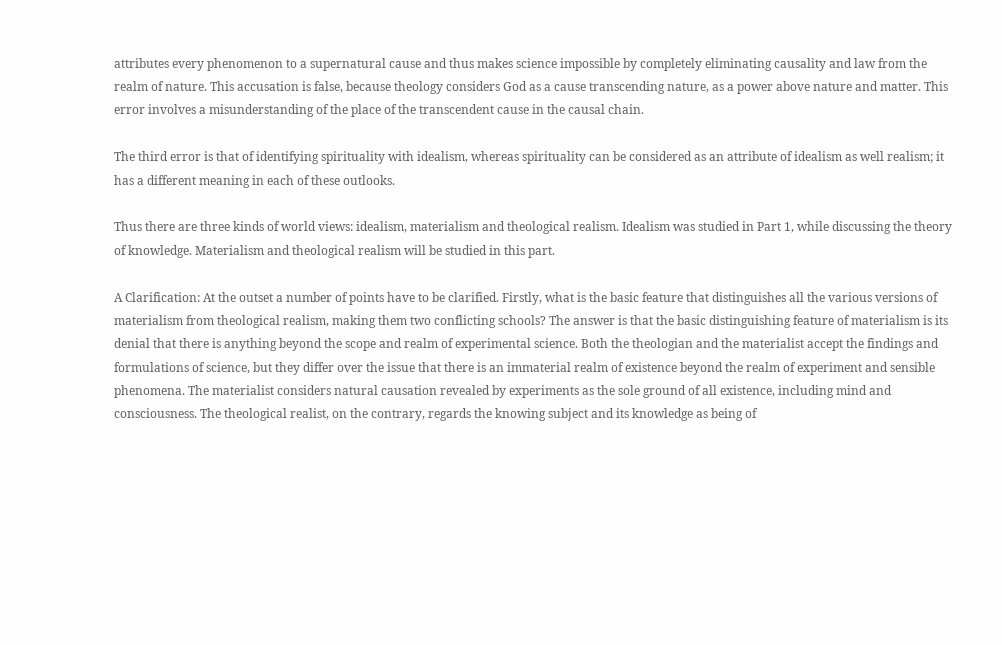attributes every phenomenon to a supernatural cause and thus makes science impossible by completely eliminating causality and law from the realm of nature. This accusation is false, because theology considers God as a cause transcending nature, as a power above nature and matter. This error involves a misunderstanding of the place of the transcendent cause in the causal chain.

The third error is that of identifying spirituality with idealism, whereas spirituality can be considered as an attribute of idealism as well realism; it has a different meaning in each of these outlooks.

Thus there are three kinds of world views: idealism, materialism and theological realism. Idealism was studied in Part 1, while discussing the theory of knowledge. Materialism and theological realism will be studied in this part.

A Clarification: At the outset a number of points have to be clarified. Firstly, what is the basic feature that distinguishes all the various versions of materialism from theological realism, making them two conflicting schools? The answer is that the basic distinguishing feature of materialism is its denial that there is anything beyond the scope and realm of experimental science. Both the theologian and the materialist accept the findings and formulations of science, but they differ over the issue that there is an immaterial realm of existence beyond the realm of experiment and sensible phenomena. The materialist considers natural causation revealed by experiments as the sole ground of all existence, including mind and consciousness. The theological realist, on the contrary, regards the knowing subject and its knowledge as being of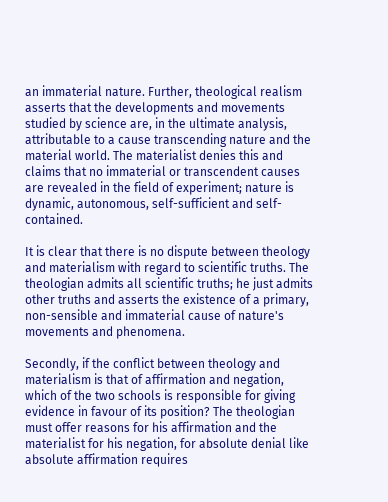an immaterial nature. Further, theological realism asserts that the developments and movements studied by science are, in the ultimate analysis, attributable to a cause transcending nature and the material world. The materialist denies this and claims that no immaterial or transcendent causes are revealed in the field of experiment; nature is dynamic, autonomous, self-sufficient and self-contained.

It is clear that there is no dispute between theology and materialism with regard to scientific truths. The theologian admits all scientific truths; he just admits other truths and asserts the existence of a primary, non-sensible and immaterial cause of nature's movements and phenomena.

Secondly, if the conflict between theology and materialism is that of affirmation and negation, which of the two schools is responsible for giving evidence in favour of its position? The theologian must offer reasons for his affirmation and the materialist for his negation, for absolute denial like absolute affirmation requires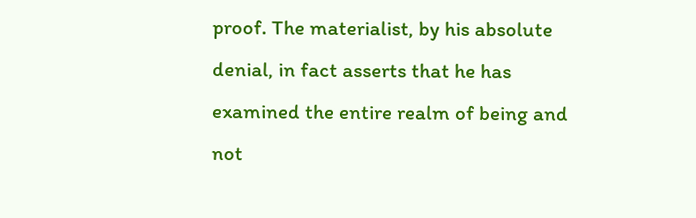proof. The materialist, by his absolute denial, in fact asserts that he has examined the entire realm of being and not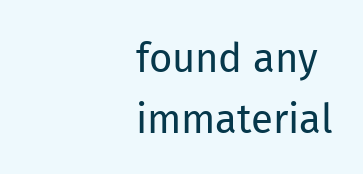found any immaterial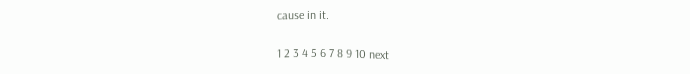cause in it.

1 2 3 4 5 6 7 8 9 10 next